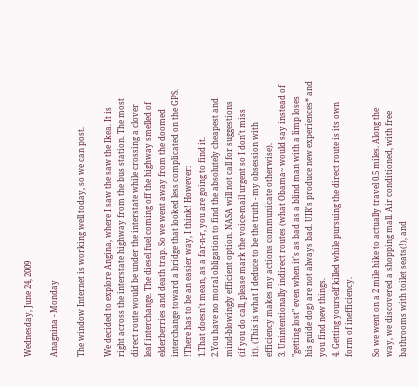Wednesday, June 24, 2009

Anagnina - Monday

The window Internet is working well today, so we can post.

We decided to explore Angina, where I saw the saw the Ikea. It is
right across the interstate highway from the bus station. The most
direct route would be under the interstate while crossing a clover
leaf interchange. The diesel fuel coming off the highway smelled of
elderberries and death trap. So we went away from the doomed
interchange toward a bridge that looked less complicated on the GPS.
!There has to be an easier way, I think! However:
1.That doesn't mean, as a far-n-r, you are going to find it.
2.You have no moral obligation to find the absolutely cheapest and
mind-blowingly efficient option. NASA will not call for suggestions
(if you do call, please mark the voice-mail urgent so I don't miss
it). (This is what I deduce to be the truth - my obsession with
efficiency makes my actions communicate otherwise).
3. Unintentionally indirect routes (what Obama~ would say instead of
"getting lost" even when it's as bad as a blind man with a limp loses
his guide dog) are not always bad. UIR's produce new experiences* and
you find new things.
4. Getting yourself killed while pursuing the direct route is its own
form of inefficiency.

So we went on a 2 mile hike to actually travel 0.5 miles. Along the
way, we discovered a shopping mall. Air conditioned, with free
bathrooms with toilet seats(!), and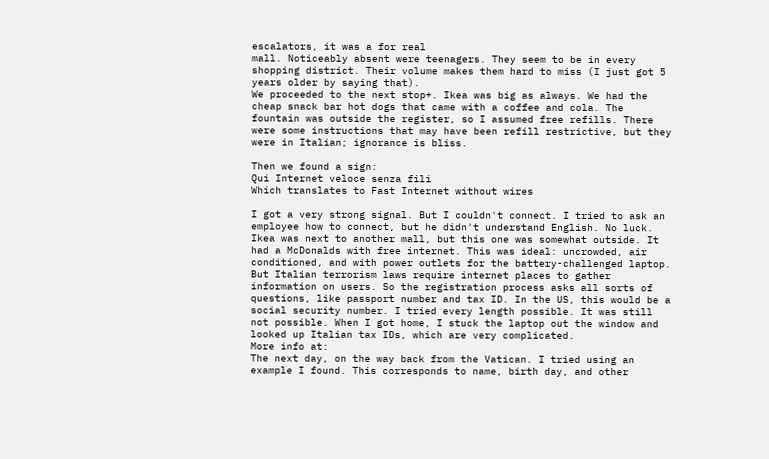escalators, it was a for real
mall. Noticeably absent were teenagers. They seem to be in every
shopping district. Their volume makes them hard to miss (I just got 5
years older by saying that).
We proceeded to the next stop+. Ikea was big as always. We had the
cheap snack bar hot dogs that came with a coffee and cola. The
fountain was outside the register, so I assumed free refills. There
were some instructions that may have been refill restrictive, but they
were in Italian; ignorance is bliss.

Then we found a sign:
Qui Internet veloce senza fili
Which translates to Fast Internet without wires

I got a very strong signal. But I couldn't connect. I tried to ask an
employee how to connect, but he didn't understand English. No luck.
Ikea was next to another mall, but this one was somewhat outside. It
had a McDonalds with free internet. This was ideal: uncrowded, air
conditioned, and with power outlets for the battery-challenged laptop.
But Italian terrorism laws require internet places to gather
information on users. So the registration process asks all sorts of
questions, like passport number and tax ID. In the US, this would be a
social security number. I tried every length possible. It was still
not possible. When I got home, I stuck the laptop out the window and
looked up Italian tax IDs, which are very complicated.
More info at:
The next day, on the way back from the Vatican. I tried using an
example I found. This corresponds to name, birth day, and other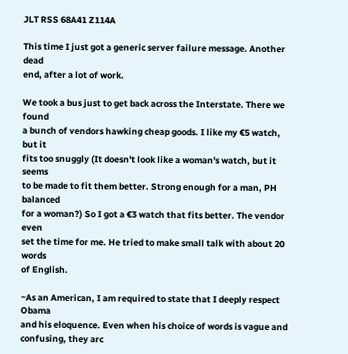JLT RSS 68A41 Z114A

This time I just got a generic server failure message. Another dead
end, after a lot of work.

We took a bus just to get back across the Interstate. There we found
a bunch of vendors hawking cheap goods. I like my €5 watch, but it
fits too snuggly (It doesn't look like a woman's watch, but it seems
to be made to fit them better. Strong enough for a man, PH balanced
for a woman?) So I got a €3 watch that fits better. The vendor even
set the time for me. He tried to make small talk with about 20 words
of English.

~As an American, I am required to state that I deeply respect Obama
and his eloquence. Even when his choice of words is vague and
confusing, they arc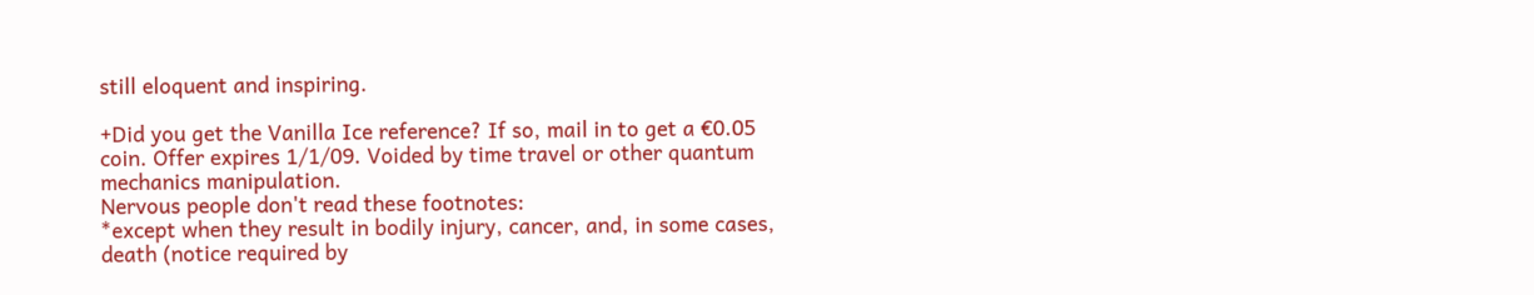still eloquent and inspiring.

+Did you get the Vanilla Ice reference? If so, mail in to get a €0.05
coin. Offer expires 1/1/09. Voided by time travel or other quantum
mechanics manipulation.
Nervous people don't read these footnotes:
*except when they result in bodily injury, cancer, and, in some cases,
death (notice required by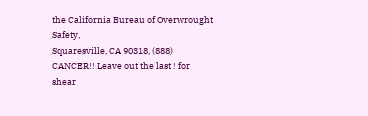the California Bureau of Overwrought Safety,
Squaresville, CA 90318, (888) CANCER!! Leave out the last ! for shear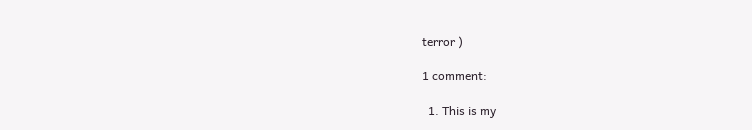terror )

1 comment:

  1. This is my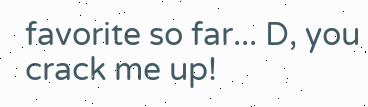favorite so far... D, you crack me up!